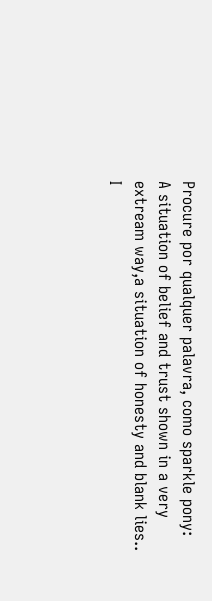Procure por qualquer palavra, como sparkle pony:
A situation of belief and trust shown in a very extream way,a situation of honesty and blank lies..
I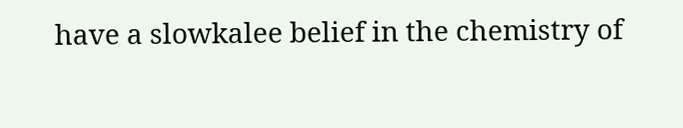have a slowkalee belief in the chemistry of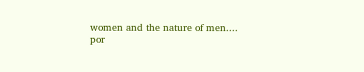women and the nature of men....
por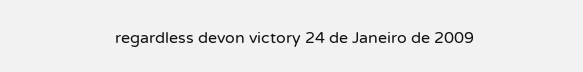regardless devon victory 24 de Janeiro de 2009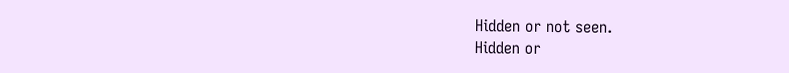Hidden or not seen.
Hidden or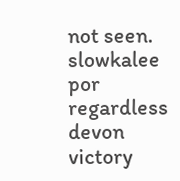not seen. slowkalee
por regardless devon victory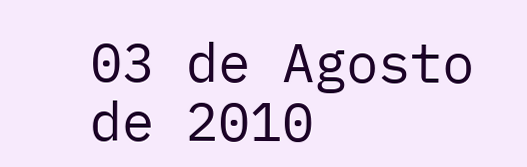03 de Agosto de 2010